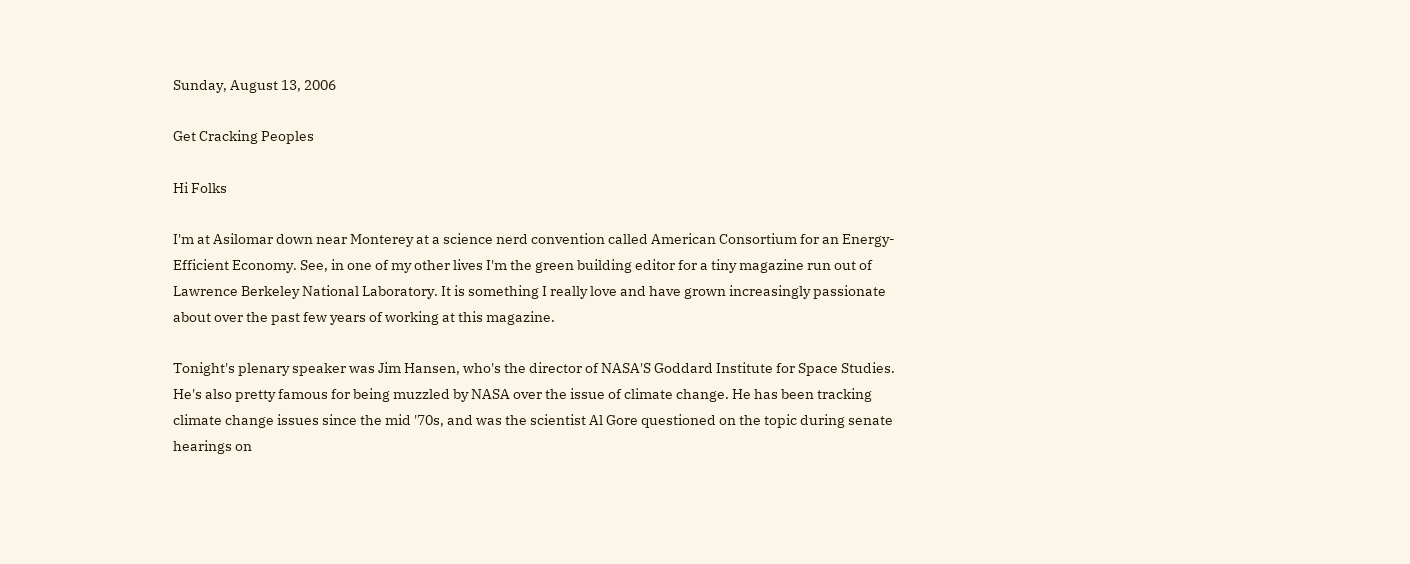Sunday, August 13, 2006

Get Cracking Peoples

Hi Folks

I'm at Asilomar down near Monterey at a science nerd convention called American Consortium for an Energy-Efficient Economy. See, in one of my other lives I'm the green building editor for a tiny magazine run out of Lawrence Berkeley National Laboratory. It is something I really love and have grown increasingly passionate about over the past few years of working at this magazine.

Tonight's plenary speaker was Jim Hansen, who's the director of NASA'S Goddard Institute for Space Studies. He's also pretty famous for being muzzled by NASA over the issue of climate change. He has been tracking climate change issues since the mid '70s, and was the scientist Al Gore questioned on the topic during senate hearings on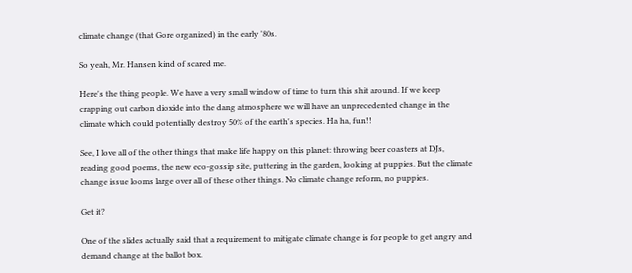climate change (that Gore organized) in the early '80s.

So yeah, Mr. Hansen kind of scared me.

Here's the thing people. We have a very small window of time to turn this shit around. If we keep crapping out carbon dioxide into the dang atmosphere we will have an unprecedented change in the climate which could potentially destroy 50% of the earth's species. Ha ha, fun!!

See, I love all of the other things that make life happy on this planet: throwing beer coasters at DJs, reading good poems, the new eco-gossip site, puttering in the garden, looking at puppies. But the climate change issue looms large over all of these other things. No climate change reform, no puppies.

Get it?

One of the slides actually said that a requirement to mitigate climate change is for people to get angry and demand change at the ballot box.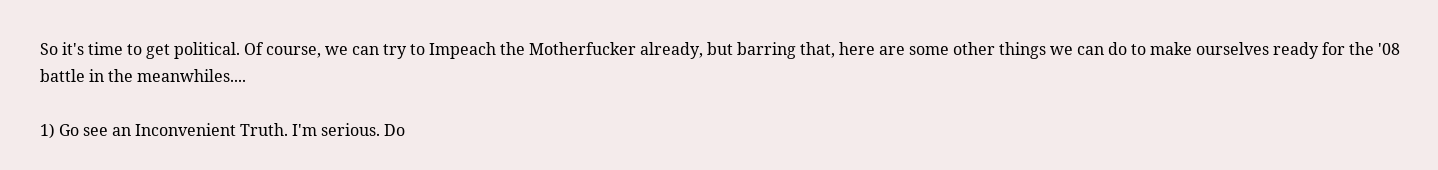So it's time to get political. Of course, we can try to Impeach the Motherfucker already, but barring that, here are some other things we can do to make ourselves ready for the '08 battle in the meanwhiles....

1) Go see an Inconvenient Truth. I'm serious. Do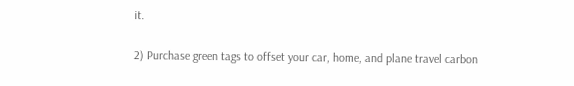it.

2) Purchase green tags to offset your car, home, and plane travel carbon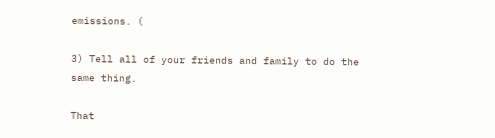emissions. (

3) Tell all of your friends and family to do the same thing.

That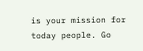is your mission for today people. Go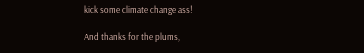kick some climate change ass!

And thanks for the plums,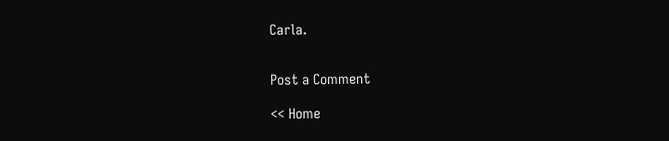Carla.


Post a Comment

<< Home